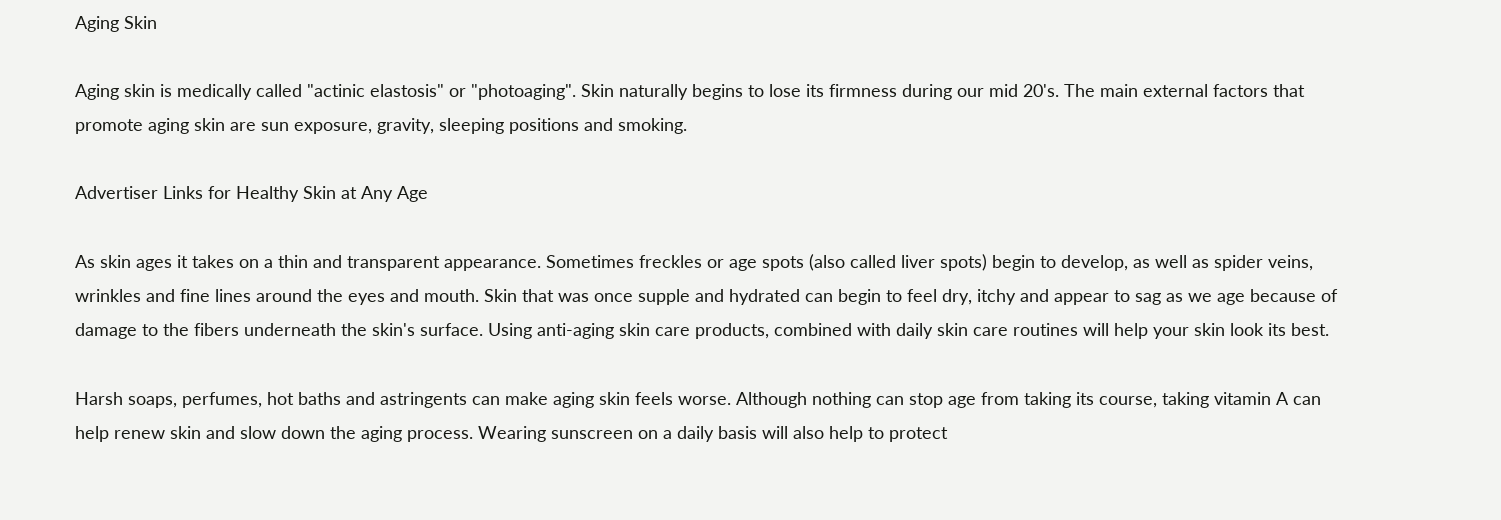Aging Skin

Aging skin is medically called "actinic elastosis" or "photoaging". Skin naturally begins to lose its firmness during our mid 20's. The main external factors that promote aging skin are sun exposure, gravity, sleeping positions and smoking.

Advertiser Links for Healthy Skin at Any Age

As skin ages it takes on a thin and transparent appearance. Sometimes freckles or age spots (also called liver spots) begin to develop, as well as spider veins, wrinkles and fine lines around the eyes and mouth. Skin that was once supple and hydrated can begin to feel dry, itchy and appear to sag as we age because of damage to the fibers underneath the skin's surface. Using anti-aging skin care products, combined with daily skin care routines will help your skin look its best.

Harsh soaps, perfumes, hot baths and astringents can make aging skin feels worse. Although nothing can stop age from taking its course, taking vitamin A can help renew skin and slow down the aging process. Wearing sunscreen on a daily basis will also help to protect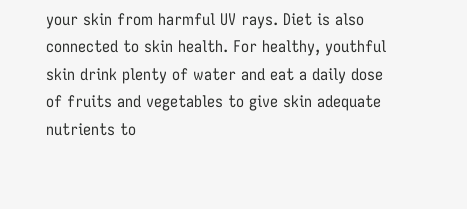your skin from harmful UV rays. Diet is also connected to skin health. For healthy, youthful skin drink plenty of water and eat a daily dose of fruits and vegetables to give skin adequate nutrients to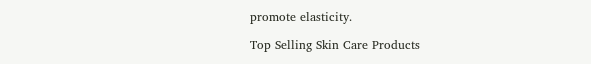promote elasticity.

Top Selling Skin Care Products